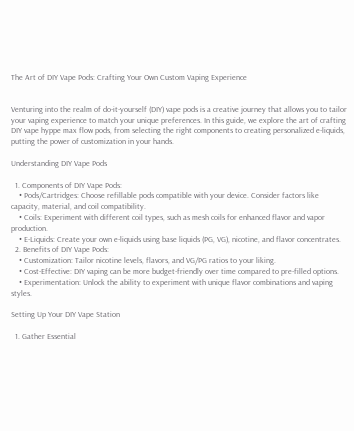The Art of DIY Vape Pods: Crafting Your Own Custom Vaping Experience


Venturing into the realm of do-it-yourself (DIY) vape pods is a creative journey that allows you to tailor your vaping experience to match your unique preferences. In this guide, we explore the art of crafting DIY vape hyppe max flow pods, from selecting the right components to creating personalized e-liquids, putting the power of customization in your hands.

Understanding DIY Vape Pods

  1. Components of DIY Vape Pods:
    • Pods/Cartridges: Choose refillable pods compatible with your device. Consider factors like capacity, material, and coil compatibility.
    • Coils: Experiment with different coil types, such as mesh coils for enhanced flavor and vapor production.
    • E-Liquids: Create your own e-liquids using base liquids (PG, VG), nicotine, and flavor concentrates.
  2. Benefits of DIY Vape Pods:
    • Customization: Tailor nicotine levels, flavors, and VG/PG ratios to your liking.
    • Cost-Effective: DIY vaping can be more budget-friendly over time compared to pre-filled options.
    • Experimentation: Unlock the ability to experiment with unique flavor combinations and vaping styles.

Setting Up Your DIY Vape Station

  1. Gather Essential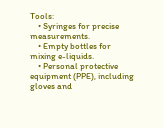Tools:
    • Syringes for precise measurements.
    • Empty bottles for mixing e-liquids.
    • Personal protective equipment (PPE), including gloves and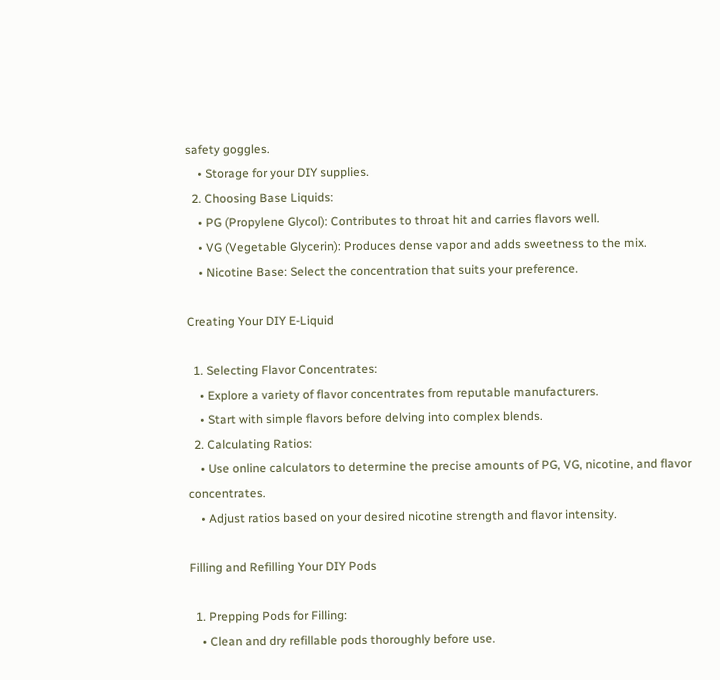safety goggles.
    • Storage for your DIY supplies.
  2. Choosing Base Liquids:
    • PG (Propylene Glycol): Contributes to throat hit and carries flavors well.
    • VG (Vegetable Glycerin): Produces dense vapor and adds sweetness to the mix.
    • Nicotine Base: Select the concentration that suits your preference.

Creating Your DIY E-Liquid

  1. Selecting Flavor Concentrates:
    • Explore a variety of flavor concentrates from reputable manufacturers.
    • Start with simple flavors before delving into complex blends.
  2. Calculating Ratios:
    • Use online calculators to determine the precise amounts of PG, VG, nicotine, and flavor concentrates.
    • Adjust ratios based on your desired nicotine strength and flavor intensity.

Filling and Refilling Your DIY Pods

  1. Prepping Pods for Filling:
    • Clean and dry refillable pods thoroughly before use.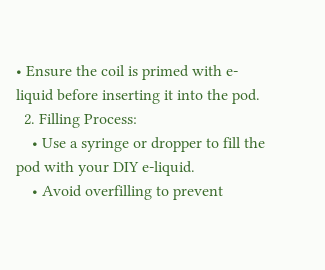• Ensure the coil is primed with e-liquid before inserting it into the pod.
  2. Filling Process:
    • Use a syringe or dropper to fill the pod with your DIY e-liquid.
    • Avoid overfilling to prevent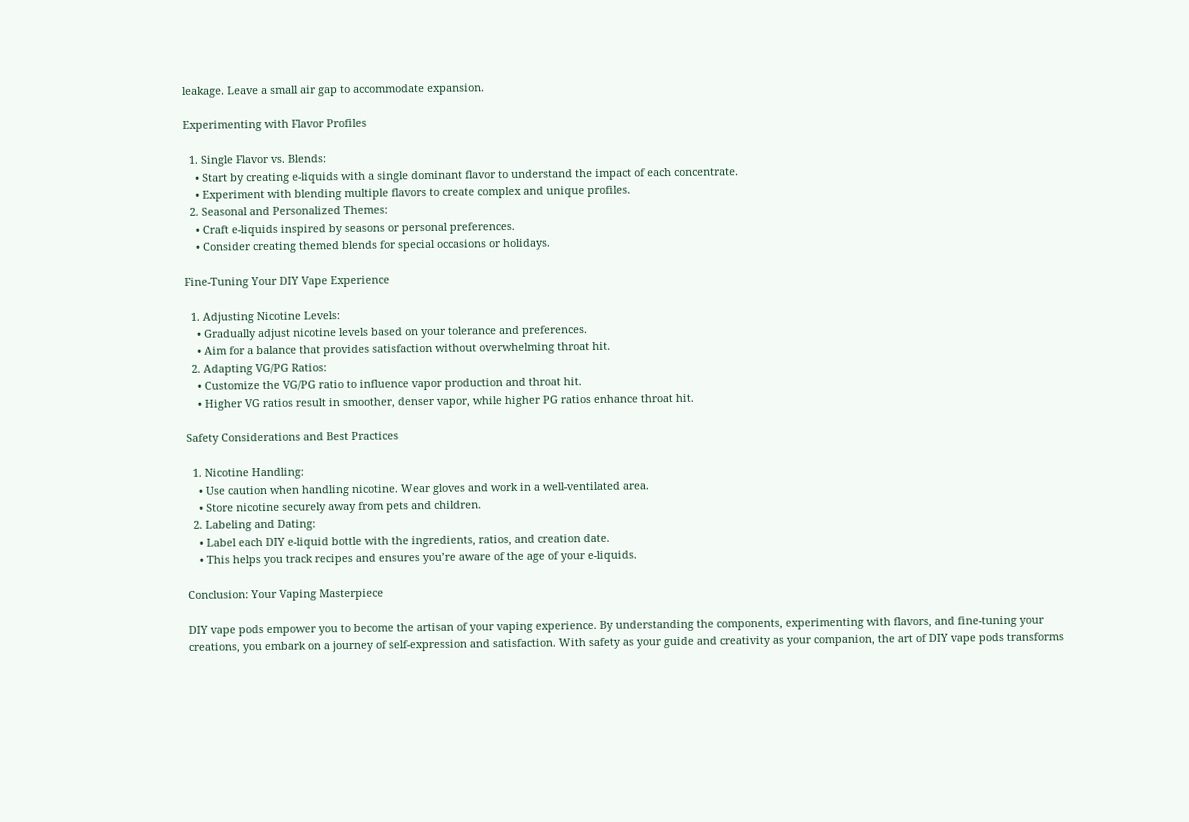leakage. Leave a small air gap to accommodate expansion.

Experimenting with Flavor Profiles

  1. Single Flavor vs. Blends:
    • Start by creating e-liquids with a single dominant flavor to understand the impact of each concentrate.
    • Experiment with blending multiple flavors to create complex and unique profiles.
  2. Seasonal and Personalized Themes:
    • Craft e-liquids inspired by seasons or personal preferences.
    • Consider creating themed blends for special occasions or holidays.

Fine-Tuning Your DIY Vape Experience

  1. Adjusting Nicotine Levels:
    • Gradually adjust nicotine levels based on your tolerance and preferences.
    • Aim for a balance that provides satisfaction without overwhelming throat hit.
  2. Adapting VG/PG Ratios:
    • Customize the VG/PG ratio to influence vapor production and throat hit.
    • Higher VG ratios result in smoother, denser vapor, while higher PG ratios enhance throat hit.

Safety Considerations and Best Practices

  1. Nicotine Handling:
    • Use caution when handling nicotine. Wear gloves and work in a well-ventilated area.
    • Store nicotine securely away from pets and children.
  2. Labeling and Dating:
    • Label each DIY e-liquid bottle with the ingredients, ratios, and creation date.
    • This helps you track recipes and ensures you’re aware of the age of your e-liquids.

Conclusion: Your Vaping Masterpiece

DIY vape pods empower you to become the artisan of your vaping experience. By understanding the components, experimenting with flavors, and fine-tuning your creations, you embark on a journey of self-expression and satisfaction. With safety as your guide and creativity as your companion, the art of DIY vape pods transforms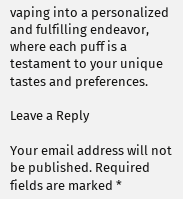vaping into a personalized and fulfilling endeavor, where each puff is a testament to your unique tastes and preferences.

Leave a Reply

Your email address will not be published. Required fields are marked *